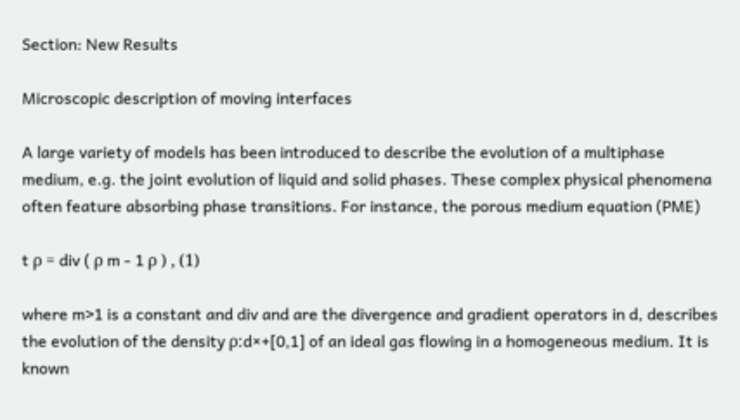Section: New Results

Microscopic description of moving interfaces

A large variety of models has been introduced to describe the evolution of a multiphase medium, e.g. the joint evolution of liquid and solid phases. These complex physical phenomena often feature absorbing phase transitions. For instance, the porous medium equation (PME)

t ρ = div ( ρ m - 1 ρ ) , (1)

where m>1 is a constant and div and are the divergence and gradient operators in d, describes the evolution of the density ρ:d×+[0,1] of an ideal gas flowing in a homogeneous medium. It is known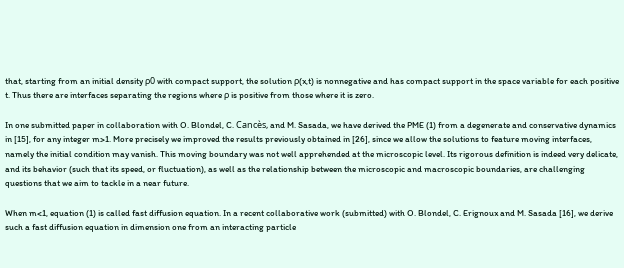that, starting from an initial density ρ0 with compact support, the solution ρ(x,t) is nonnegative and has compact support in the space variable for each positive t. Thus there are interfaces separating the regions where ρ is positive from those where it is zero.

In one submitted paper in collaboration with O. Blondel, C. Cancès, and M. Sasada, we have derived the PME (1) from a degenerate and conservative dynamics in [15], for any integer m>1. More precisely we improved the results previously obtained in [26], since we allow the solutions to feature moving interfaces, namely the initial condition may vanish. This moving boundary was not well apprehended at the microscopic level. Its rigorous definition is indeed very delicate, and its behavior (such that its speed, or fluctuation), as well as the relationship between the microscopic and macroscopic boundaries, are challenging questions that we aim to tackle in a near future.

When m<1, equation (1) is called fast diffusion equation. In a recent collaborative work (submitted) with O. Blondel, C. Erignoux and M. Sasada [16], we derive such a fast diffusion equation in dimension one from an interacting particle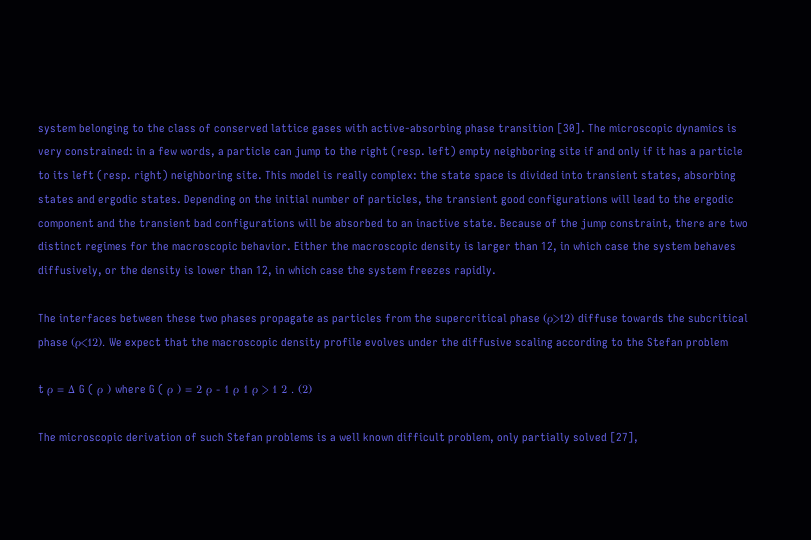system belonging to the class of conserved lattice gases with active-absorbing phase transition [30]. The microscopic dynamics is very constrained: in a few words, a particle can jump to the right (resp. left) empty neighboring site if and only if it has a particle to its left (resp. right) neighboring site. This model is really complex: the state space is divided into transient states, absorbing states and ergodic states. Depending on the initial number of particles, the transient good configurations will lead to the ergodic component and the transient bad configurations will be absorbed to an inactive state. Because of the jump constraint, there are two distinct regimes for the macroscopic behavior. Either the macroscopic density is larger than 12, in which case the system behaves diffusively, or the density is lower than 12, in which case the system freezes rapidly.

The interfaces between these two phases propagate as particles from the supercritical phase (ρ>12) diffuse towards the subcritical phase (ρ<12). We expect that the macroscopic density profile evolves under the diffusive scaling according to the Stefan problem

t ρ = Δ G ( ρ ) where G ( ρ ) = 2 ρ - 1 ρ 1 ρ > 1 2 . (2)

The microscopic derivation of such Stefan problems is a well known difficult problem, only partially solved [27],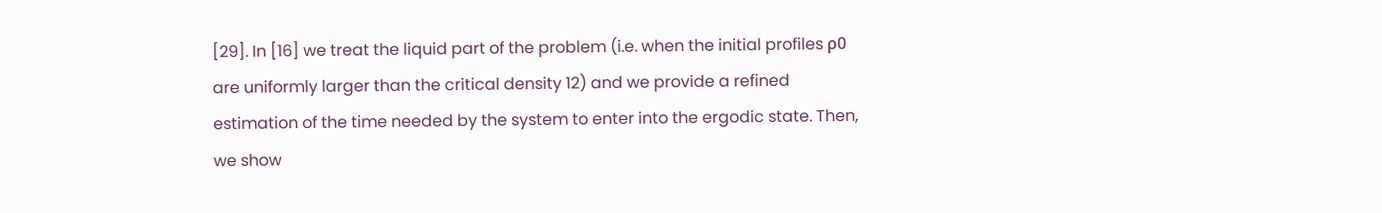[29]. In [16] we treat the liquid part of the problem (i.e. when the initial profiles ρ0 are uniformly larger than the critical density 12) and we provide a refined estimation of the time needed by the system to enter into the ergodic state. Then, we show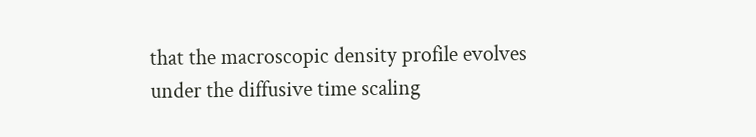that the macroscopic density profile evolves under the diffusive time scaling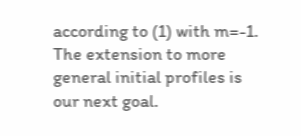according to (1) with m=-1. The extension to more general initial profiles is our next goal.